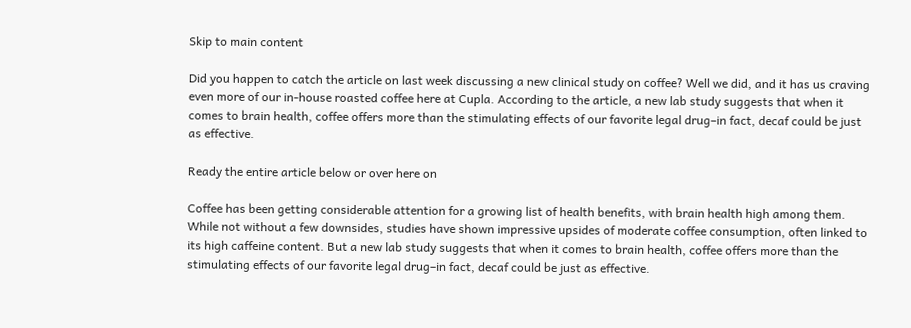Skip to main content

Did you happen to catch the article on last week discussing a new clinical study on coffee? Well we did, and it has us craving even more of our in-house roasted coffee here at Cupla. According to the article, a new lab study suggests that when it comes to brain health, coffee offers more than the stimulating effects of our favorite legal drug–in fact, decaf could be just as effective.

Ready the entire article below or over here on

Coffee has been getting considerable attention for a growing list of health benefits, with brain health high among them. While not without a few downsides, studies have shown impressive upsides of moderate coffee consumption, often linked to its high caffeine content. But a new lab study suggests that when it comes to brain health, coffee offers more than the stimulating effects of our favorite legal drug–in fact, decaf could be just as effective.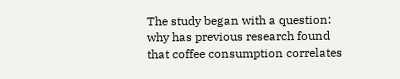The study began with a question: why has previous research found that coffee consumption correlates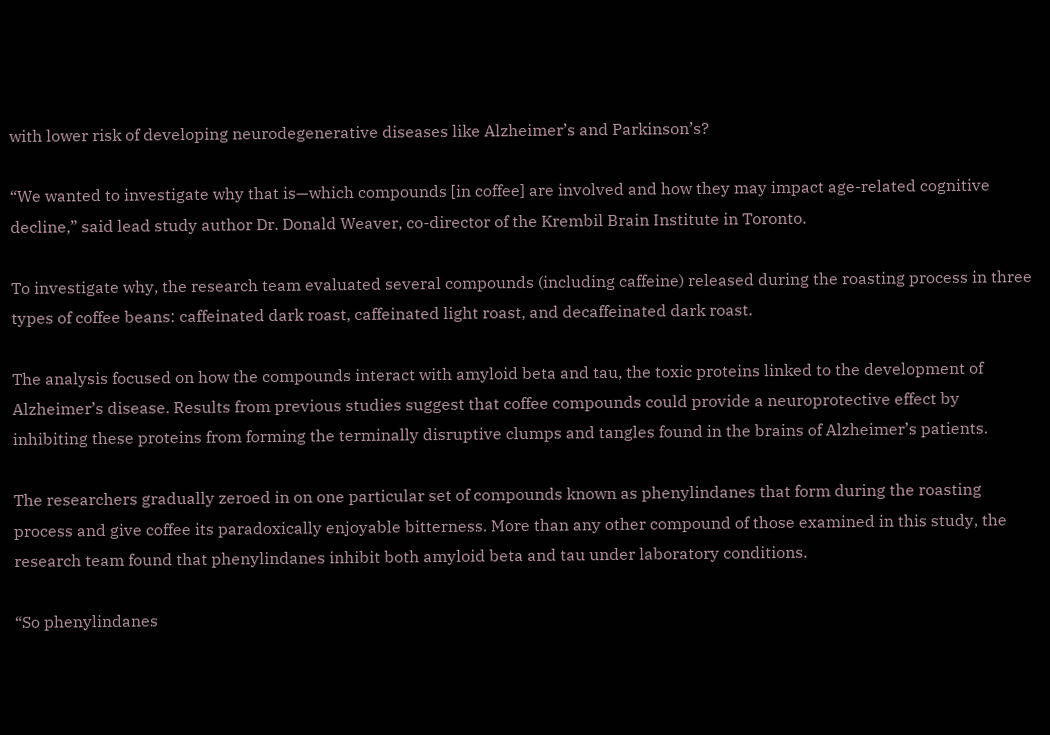with lower risk of developing neurodegenerative diseases like Alzheimer’s and Parkinson’s?

“We wanted to investigate why that is—which compounds [in coffee] are involved and how they may impact age-related cognitive decline,” said lead study author Dr. Donald Weaver, co-director of the Krembil Brain Institute in Toronto.

To investigate why, the research team evaluated several compounds (including caffeine) released during the roasting process in three types of coffee beans: caffeinated dark roast, caffeinated light roast, and decaffeinated dark roast.

The analysis focused on how the compounds interact with amyloid beta and tau, the toxic proteins linked to the development of Alzheimer’s disease. Results from previous studies suggest that coffee compounds could provide a neuroprotective effect by inhibiting these proteins from forming the terminally disruptive clumps and tangles found in the brains of Alzheimer’s patients.

The researchers gradually zeroed in on one particular set of compounds known as phenylindanes that form during the roasting process and give coffee its paradoxically enjoyable bitterness. More than any other compound of those examined in this study, the research team found that phenylindanes inhibit both amyloid beta and tau under laboratory conditions.

“So phenylindanes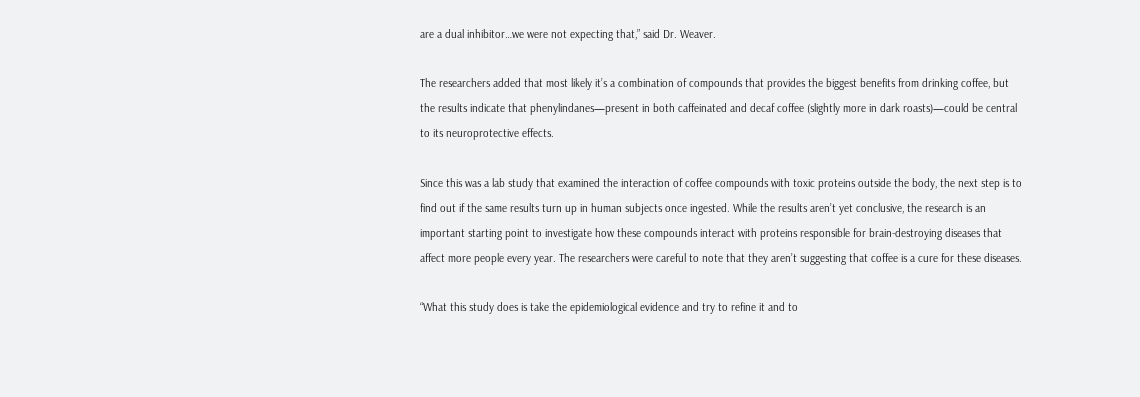are a dual inhibitor…we were not expecting that,” said Dr. Weaver.

The researchers added that most likely it’s a combination of compounds that provides the biggest benefits from drinking coffee, but the results indicate that phenylindanes—present in both caffeinated and decaf coffee (slightly more in dark roasts)—could be central to its neuroprotective effects.

Since this was a lab study that examined the interaction of coffee compounds with toxic proteins outside the body, the next step is to find out if the same results turn up in human subjects once ingested. While the results aren’t yet conclusive, the research is an important starting point to investigate how these compounds interact with proteins responsible for brain-destroying diseases that affect more people every year. The researchers were careful to note that they aren’t suggesting that coffee is a cure for these diseases.

“What this study does is take the epidemiological evidence and try to refine it and to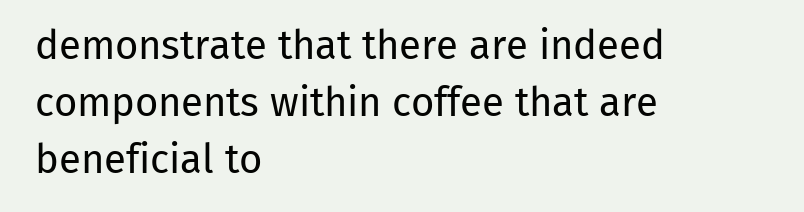demonstrate that there are indeed components within coffee that are beneficial to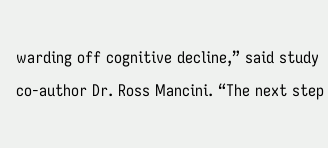warding off cognitive decline,” said study co-author Dr. Ross Mancini. “The next step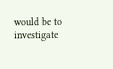would be to investigate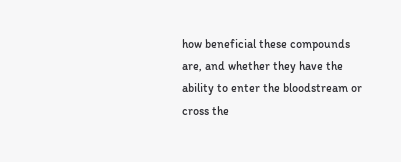how beneficial these compounds are, and whether they have the ability to enter the bloodstream or cross the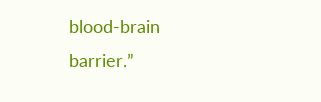blood-brain barrier.”